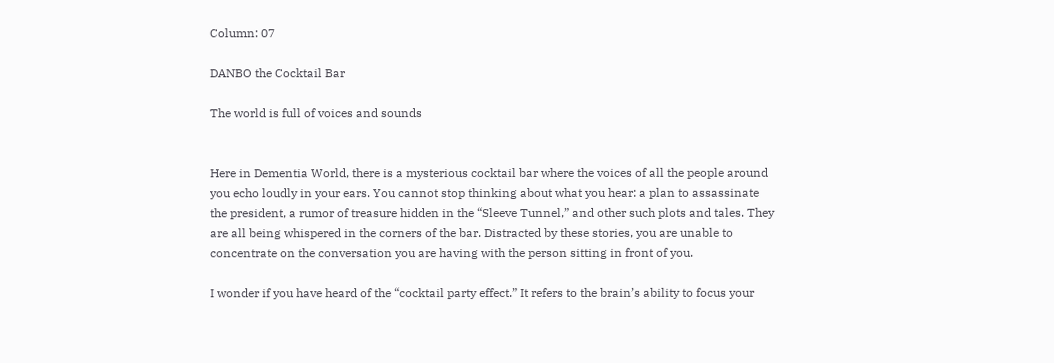Column: 07

DANBO the Cocktail Bar

The world is full of voices and sounds


Here in Dementia World, there is a mysterious cocktail bar where the voices of all the people around you echo loudly in your ears. You cannot stop thinking about what you hear: a plan to assassinate the president, a rumor of treasure hidden in the “Sleeve Tunnel,” and other such plots and tales. They are all being whispered in the corners of the bar. Distracted by these stories, you are unable to concentrate on the conversation you are having with the person sitting in front of you.

I wonder if you have heard of the “cocktail party effect.” It refers to the brain’s ability to focus your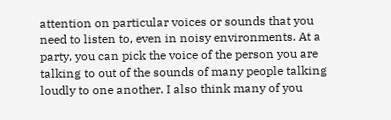attention on particular voices or sounds that you need to listen to, even in noisy environments. At a party, you can pick the voice of the person you are talking to out of the sounds of many people talking loudly to one another. I also think many of you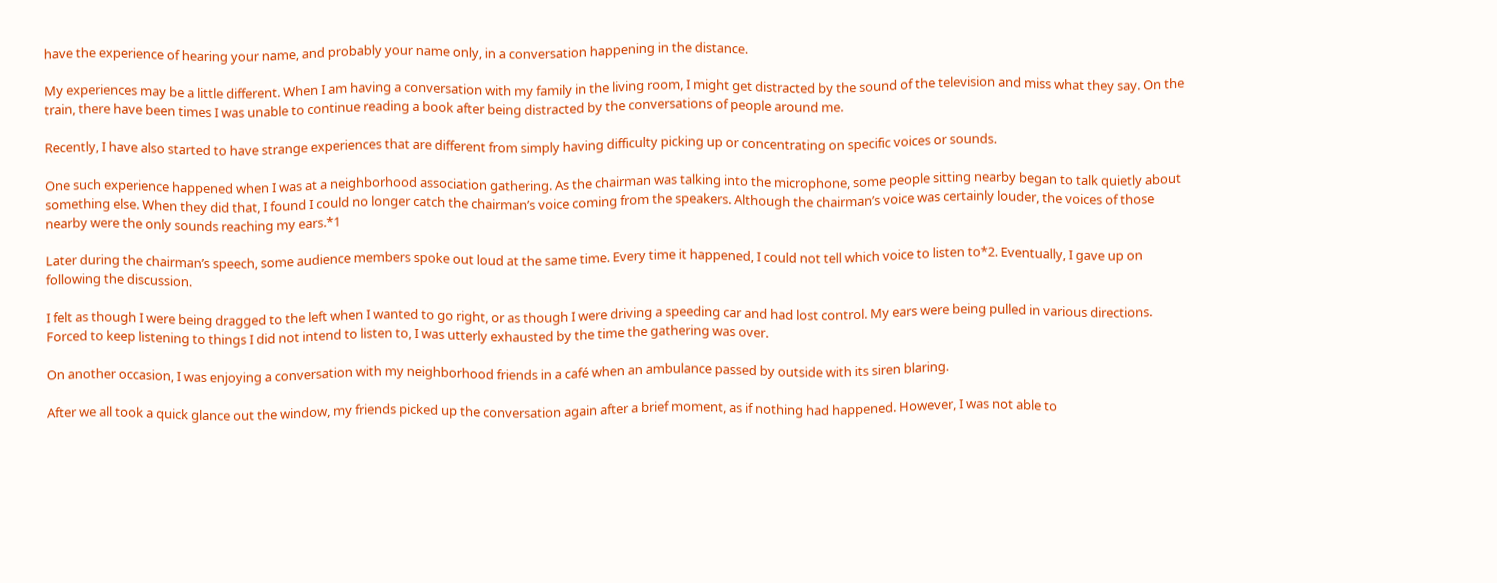have the experience of hearing your name, and probably your name only, in a conversation happening in the distance.

My experiences may be a little different. When I am having a conversation with my family in the living room, I might get distracted by the sound of the television and miss what they say. On the train, there have been times I was unable to continue reading a book after being distracted by the conversations of people around me.

Recently, I have also started to have strange experiences that are different from simply having difficulty picking up or concentrating on specific voices or sounds.

One such experience happened when I was at a neighborhood association gathering. As the chairman was talking into the microphone, some people sitting nearby began to talk quietly about something else. When they did that, I found I could no longer catch the chairman’s voice coming from the speakers. Although the chairman’s voice was certainly louder, the voices of those nearby were the only sounds reaching my ears.*1

Later during the chairman’s speech, some audience members spoke out loud at the same time. Every time it happened, I could not tell which voice to listen to*2. Eventually, I gave up on following the discussion.

I felt as though I were being dragged to the left when I wanted to go right, or as though I were driving a speeding car and had lost control. My ears were being pulled in various directions. Forced to keep listening to things I did not intend to listen to, I was utterly exhausted by the time the gathering was over.

On another occasion, I was enjoying a conversation with my neighborhood friends in a café when an ambulance passed by outside with its siren blaring.

After we all took a quick glance out the window, my friends picked up the conversation again after a brief moment, as if nothing had happened. However, I was not able to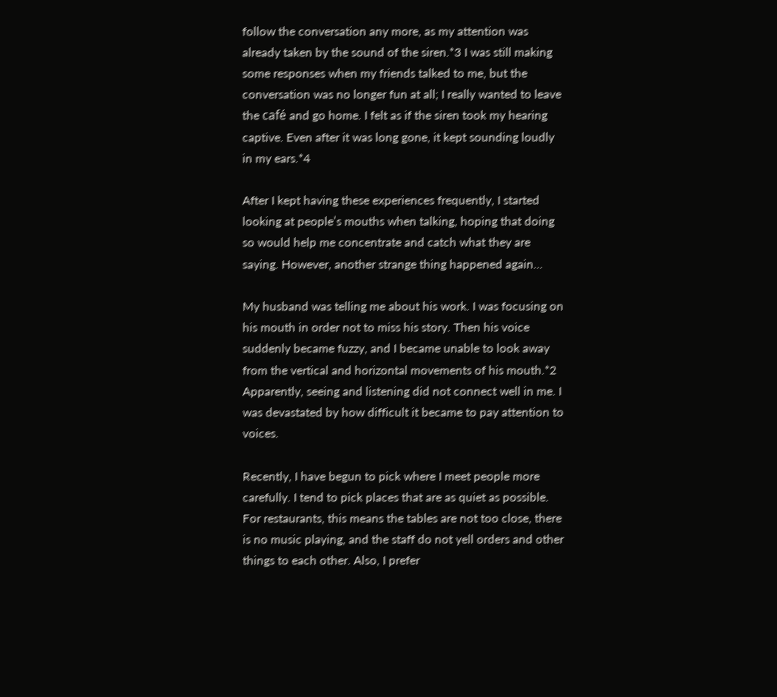follow the conversation any more, as my attention was already taken by the sound of the siren.*3 I was still making some responses when my friends talked to me, but the conversation was no longer fun at all; I really wanted to leave the café and go home. I felt as if the siren took my hearing captive. Even after it was long gone, it kept sounding loudly in my ears.*4

After I kept having these experiences frequently, I started looking at people’s mouths when talking, hoping that doing so would help me concentrate and catch what they are saying. However, another strange thing happened again…

My husband was telling me about his work. I was focusing on his mouth in order not to miss his story. Then his voice suddenly became fuzzy, and I became unable to look away from the vertical and horizontal movements of his mouth.*2 Apparently, seeing and listening did not connect well in me. I was devastated by how difficult it became to pay attention to voices.

Recently, I have begun to pick where I meet people more carefully. I tend to pick places that are as quiet as possible. For restaurants, this means the tables are not too close, there is no music playing, and the staff do not yell orders and other things to each other. Also, I prefer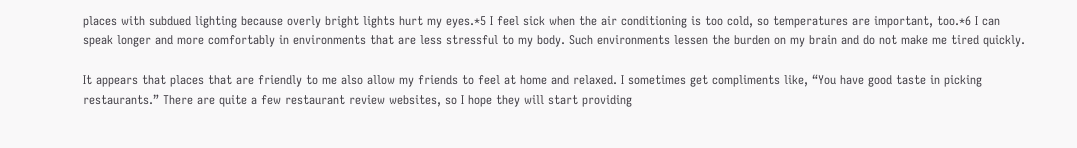places with subdued lighting because overly bright lights hurt my eyes.*5 I feel sick when the air conditioning is too cold, so temperatures are important, too.*6 I can speak longer and more comfortably in environments that are less stressful to my body. Such environments lessen the burden on my brain and do not make me tired quickly.

It appears that places that are friendly to me also allow my friends to feel at home and relaxed. I sometimes get compliments like, “You have good taste in picking restaurants.” There are quite a few restaurant review websites, so I hope they will start providing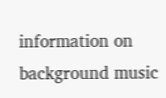information on background music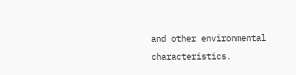and other environmental characteristics.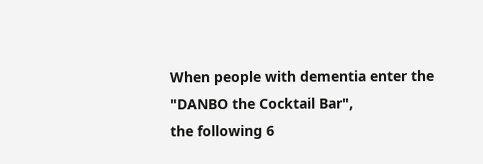When people with dementia enter the "DANBO the Cocktail Bar",
the following 6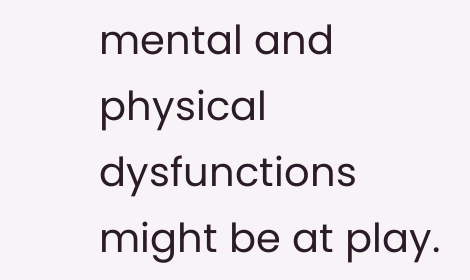mental and physical dysfunctions might be at play.